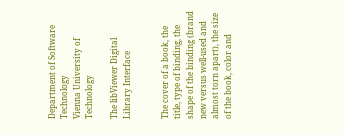Department of Software Technology
Vienna University of Technology

The libViewer Digital Library Interface


The cover of a book, the title, type of binding, the shape of the binding (brand new versus well-used and almost torn apart), the size of the book, color and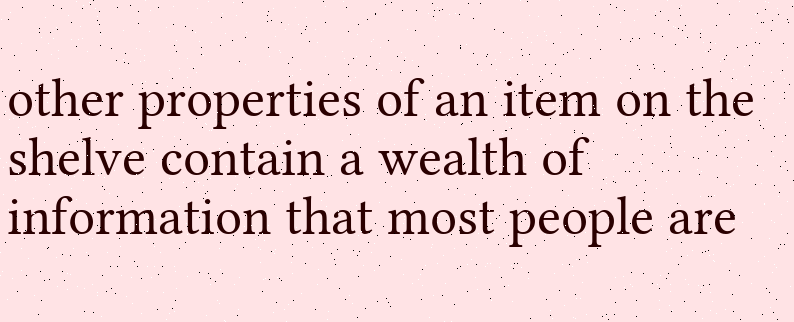other properties of an item on the shelve contain a wealth of information that most people are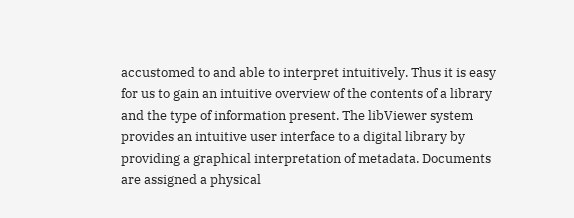accustomed to and able to interpret intuitively. Thus it is easy for us to gain an intuitive overview of the contents of a library and the type of information present. The libViewer system provides an intuitive user interface to a digital library by providing a graphical interpretation of metadata. Documents are assigned a physical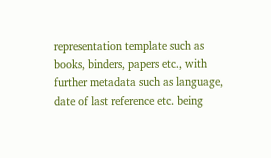representation template such as books, binders, papers etc., with further metadata such as language, date of last reference etc. being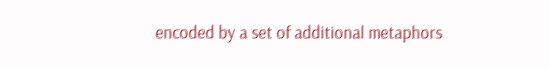encoded by a set of additional metaphors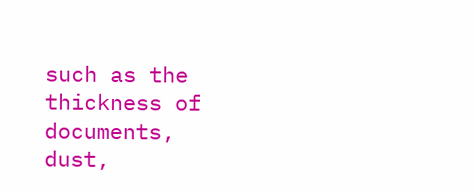such as the thickness of documents, dust,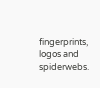fingerprints, logos and spiderwebs.